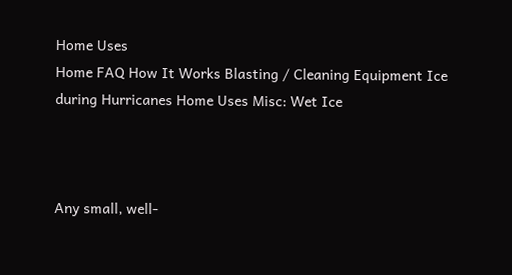Home Uses
Home FAQ How It Works Blasting / Cleaning Equipment Ice during Hurricanes Home Uses Misc: Wet Ice



Any small, well-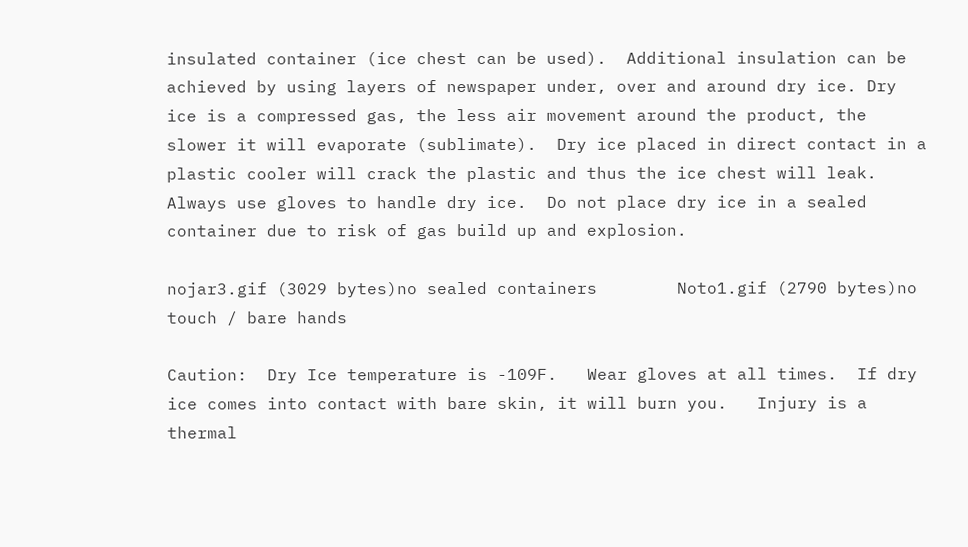insulated container (ice chest can be used).  Additional insulation can be achieved by using layers of newspaper under, over and around dry ice. Dry ice is a compressed gas, the less air movement around the product, the slower it will evaporate (sublimate).  Dry ice placed in direct contact in a plastic cooler will crack the plastic and thus the ice chest will leak.    Always use gloves to handle dry ice.  Do not place dry ice in a sealed container due to risk of gas build up and explosion.

nojar3.gif (3029 bytes)no sealed containers        Noto1.gif (2790 bytes)no touch / bare hands

Caution:  Dry Ice temperature is -109F.   Wear gloves at all times.  If dry ice comes into contact with bare skin, it will burn you.   Injury is a thermal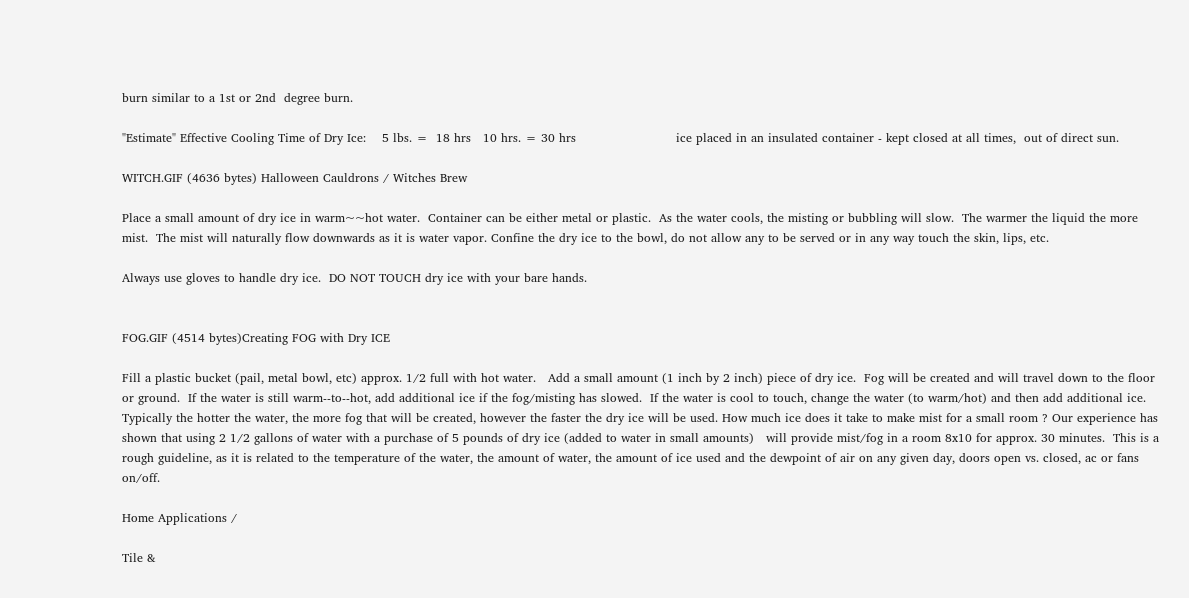burn similar to a 1st or 2nd  degree burn.

"Estimate" Effective Cooling Time of Dry Ice:    5 lbs. =  18 hrs   10 hrs. = 30 hrs                         ice placed in an insulated container - kept closed at all times,  out of direct sun.

WITCH.GIF (4636 bytes) Halloween Cauldrons / Witches Brew

Place a small amount of dry ice in warm~~hot water.  Container can be either metal or plastic.  As the water cools, the misting or bubbling will slow.  The warmer the liquid the more mist.  The mist will naturally flow downwards as it is water vapor. Confine the dry ice to the bowl, do not allow any to be served or in any way touch the skin, lips, etc.

Always use gloves to handle dry ice.  DO NOT TOUCH dry ice with your bare hands.


FOG.GIF (4514 bytes)Creating FOG with Dry ICE

Fill a plastic bucket (pail, metal bowl, etc) approx. 1/2 full with hot water.   Add a small amount (1 inch by 2 inch) piece of dry ice.  Fog will be created and will travel down to the floor or ground.  If the water is still warm--to--hot, add additional ice if the fog/misting has slowed.  If the water is cool to touch, change the water (to warm/hot) and then add additional ice.  Typically the hotter the water, the more fog that will be created, however the faster the dry ice will be used. How much ice does it take to make mist for a small room ? Our experience has shown that using 2 1/2 gallons of water with a purchase of 5 pounds of dry ice (added to water in small amounts)   will provide mist/fog in a room 8x10 for approx. 30 minutes.  This is a rough guideline, as it is related to the temperature of the water, the amount of water, the amount of ice used and the dewpoint of air on any given day, doors open vs. closed, ac or fans on/off.

Home Applications /

Tile &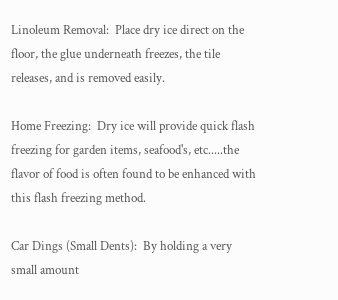Linoleum Removal:  Place dry ice direct on the floor, the glue underneath freezes, the tile releases, and is removed easily.

Home Freezing:  Dry ice will provide quick flash freezing for garden items, seafood's, etc.....the flavor of food is often found to be enhanced with this flash freezing method.

Car Dings (Small Dents):  By holding a very small amount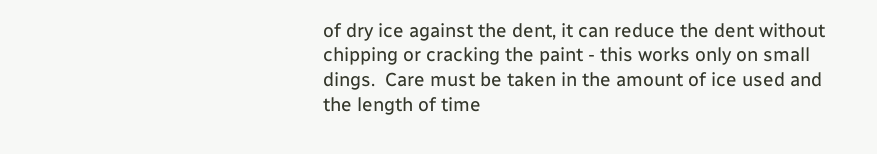of dry ice against the dent, it can reduce the dent without chipping or cracking the paint - this works only on small dings.  Care must be taken in the amount of ice used and the length of time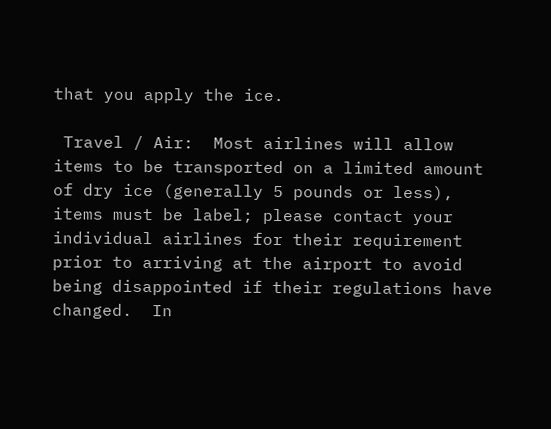that you apply the ice.

 Travel / Air:  Most airlines will allow items to be transported on a limited amount of dry ice (generally 5 pounds or less), items must be label; please contact your individual airlines for their requirement prior to arriving at the airport to avoid being disappointed if their regulations have changed.  In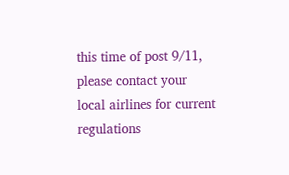this time of post 9/11, please contact your local airlines for current regulations